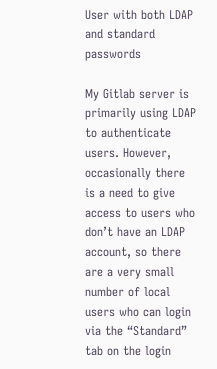User with both LDAP and standard passwords

My Gitlab server is primarily using LDAP to authenticate users. However, occasionally there is a need to give access to users who don’t have an LDAP account, so there are a very small number of local users who can login via the “Standard” tab on the login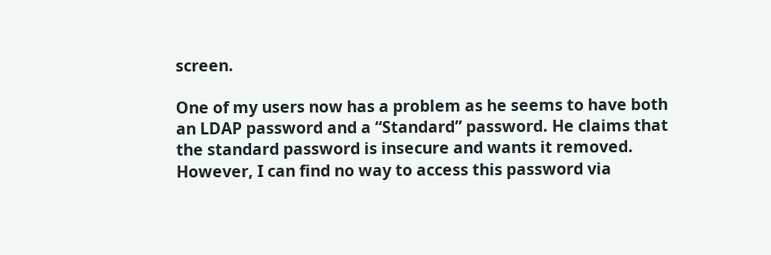screen.

One of my users now has a problem as he seems to have both an LDAP password and a “Standard” password. He claims that the standard password is insecure and wants it removed. However, I can find no way to access this password via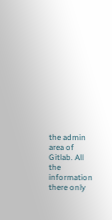the admin area of Gitlab. All the information there only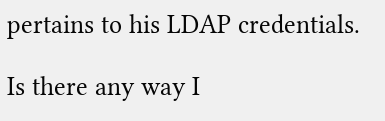pertains to his LDAP credentials.

Is there any way I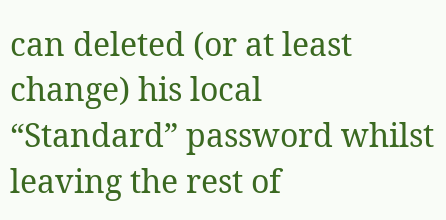can deleted (or at least change) his local “Standard” password whilst leaving the rest of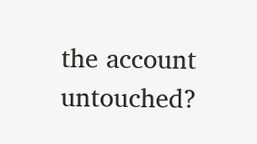the account untouched?